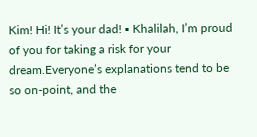Kim! Hi! It’s your dad! ▪ Khalilah, I’m proud of you for taking a risk for your dream.Everyone’s explanations tend to be so on-point, and the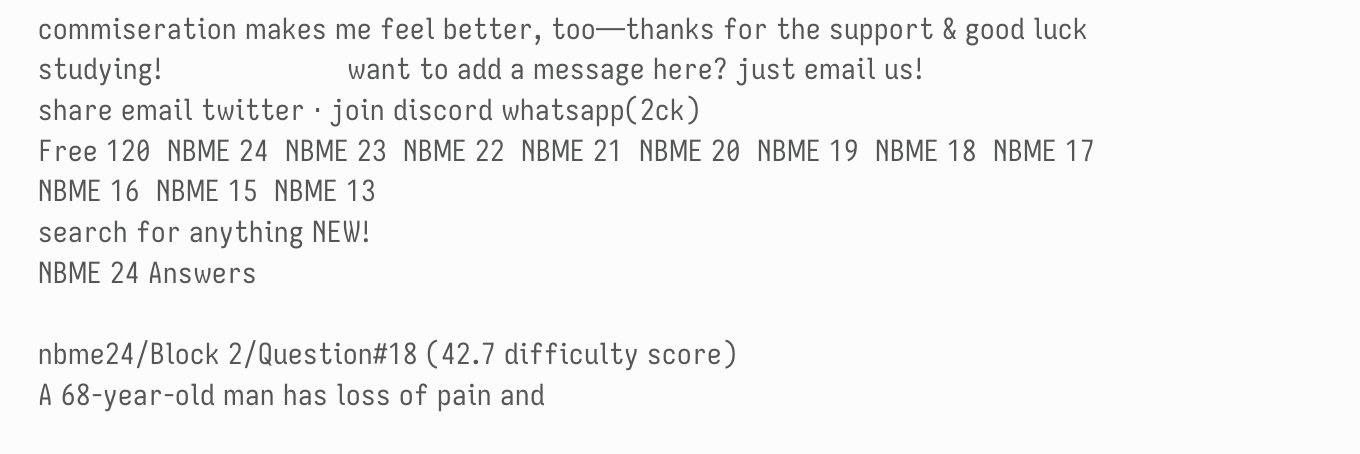commiseration makes me feel better, too—thanks for the support & good luck studying!                       want to add a message here? just email us!
share email twitter ⋅ join discord whatsapp(2ck)
Free 120  NBME 24  NBME 23  NBME 22  NBME 21  NBME 20  NBME 19  NBME 18  NBME 17  NBME 16  NBME 15  NBME 13
search for anything NEW!
NBME 24 Answers

nbme24/Block 2/Question#18 (42.7 difficulty score)
A 68-year-old man has loss of pain and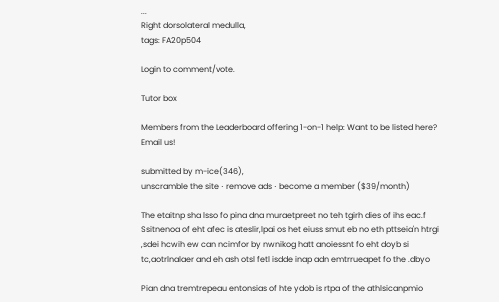...
Right dorsolateral medulla,
tags: FA20p504

Login to comment/vote.

Tutor box

Members from the Leaderboard offering 1-on-1 help: Want to be listed here? Email us!

submitted by m-ice(346),
unscramble the site ⋅ remove ads ⋅ become a member ($39/month)

The etaitnp sha lsso fo pina dna muraetpreet no teh tgirh dies of ihs eac.f Ssitnenoa of eht afec is ateslir,lpai os het eiuss smut eb no eth pttseia'n htrgi ,sdei hcwih ew can ncimfor by nwnikog hatt anoiessnt fo eht doyb si tc,aotrlnalaer and eh ash otsl fetl isdde inap adn emtrrueapet fo the .dbyo

Pian dna tremtrepeau entonsias of hte ydob is rtpa of the athlsicanpmio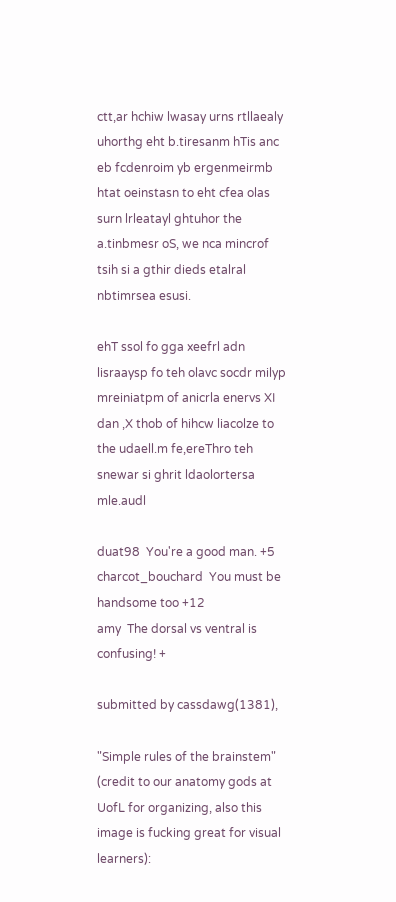ctt,ar hchiw lwasay urns rtllaealy uhorthg eht b.tiresanm hTis anc eb fcdenroim yb ergenmeirmb htat oeinstasn to eht cfea olas surn lrleatayl ghtuhor the a.tinbmesr oS, we nca mincrof tsih si a gthir dieds etalral nbtimrsea esusi.

ehT ssol fo gga xeefrl adn lisraaysp fo teh olavc socdr milyp mreiniatpm of anicrla enervs XI dan ,X thob of hihcw liacolze to the udaell.m fe,ereThro teh snewar si ghrit ldaolortersa mle.audl

duat98  You're a good man. +5
charcot_bouchard  You must be handsome too +12
amy  The dorsal vs ventral is confusing! +

submitted by cassdawg(1381),

"Simple rules of the brainstem" (credit to our anatomy gods at UofL for organizing, also this image is fucking great for visual learners):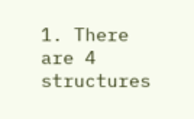1. There are 4 structures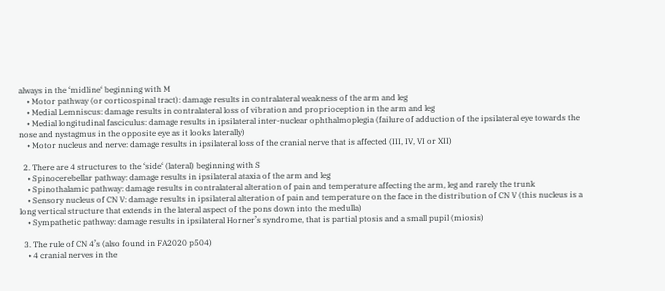always in the ‘midline‘ beginning with M
    • Motor pathway (or corticospinal tract): damage results in contralateral weakness of the arm and leg
    • Medial Lemniscus: damage results in contralateral loss of vibration and proprioception in the arm and leg
    • Medial longitudinal fasciculus: damage results in ipsilateral inter-nuclear ophthalmoplegia (failure of adduction of the ipsilateral eye towards the nose and nystagmus in the opposite eye as it looks laterally)
    • Motor nucleus and nerve: damage results in ipsilateral loss of the cranial nerve that is affected (III, IV, VI or XII)

  2. There are 4 structures to the ‘side‘ (lateral) beginning with S
    • Spinocerebellar pathway: damage results in ipsilateral ataxia of the arm and leg
    • Spinothalamic pathway: damage results in contralateral alteration of pain and temperature affecting the arm, leg and rarely the trunk
    • Sensory nucleus of CN V: damage results in ipsilateral alteration of pain and temperature on the face in the distribution of CN V (this nucleus is a long vertical structure that extends in the lateral aspect of the pons down into the medulla)
    • Sympathetic pathway: damage results in ipsilateral Horner’s syndrome, that is partial ptosis and a small pupil (miosis)

  3. The rule of CN 4’s (also found in FA2020 p504)
    • 4 cranial nerves in the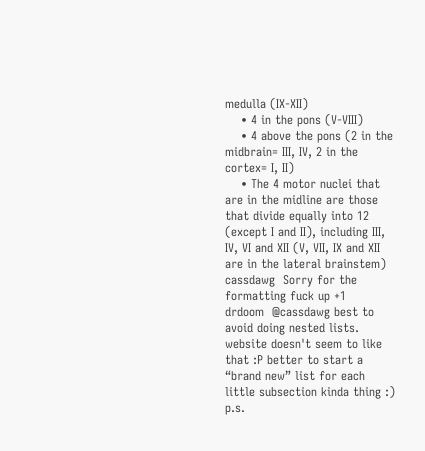medulla (IX-XII)
    • 4 in the pons (V-VIII)
    • 4 above the pons (2 in the midbrain= III, IV, 2 in the cortex= I, II)
    • The 4 motor nuclei that are in the midline are those that divide equally into 12 (except I and II), including III, IV, VI and XII (V, VII, IX and XII are in the lateral brainstem)
cassdawg  Sorry for the formatting fuck up +1
drdoom  @cassdawg best to avoid doing nested lists. website doesn't seem to like that :P better to start a “brand new” list for each little subsection kinda thing :) p.s.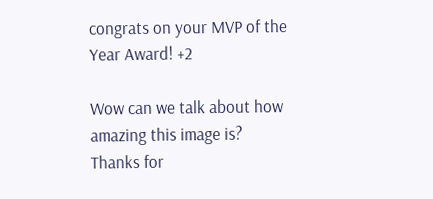congrats on your MVP of the Year Award! +2

Wow can we talk about how amazing this image is? Thanks for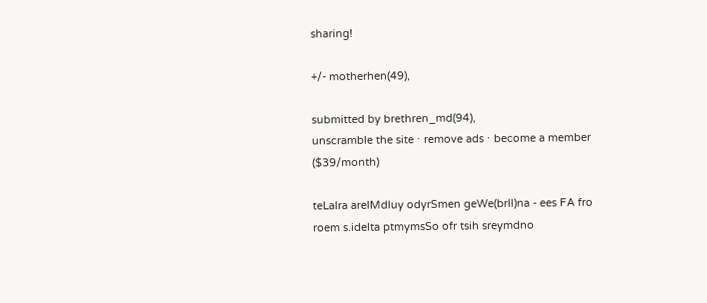sharing!

+/- motherhen(49),

submitted by brethren_md(94),
unscramble the site ⋅ remove ads ⋅ become a member ($39/month)

teLalra arelMdluy odyrSmen geWe(brll)na - ees FA fro roem s.idelta ptmymsSo ofr tsih sreymdno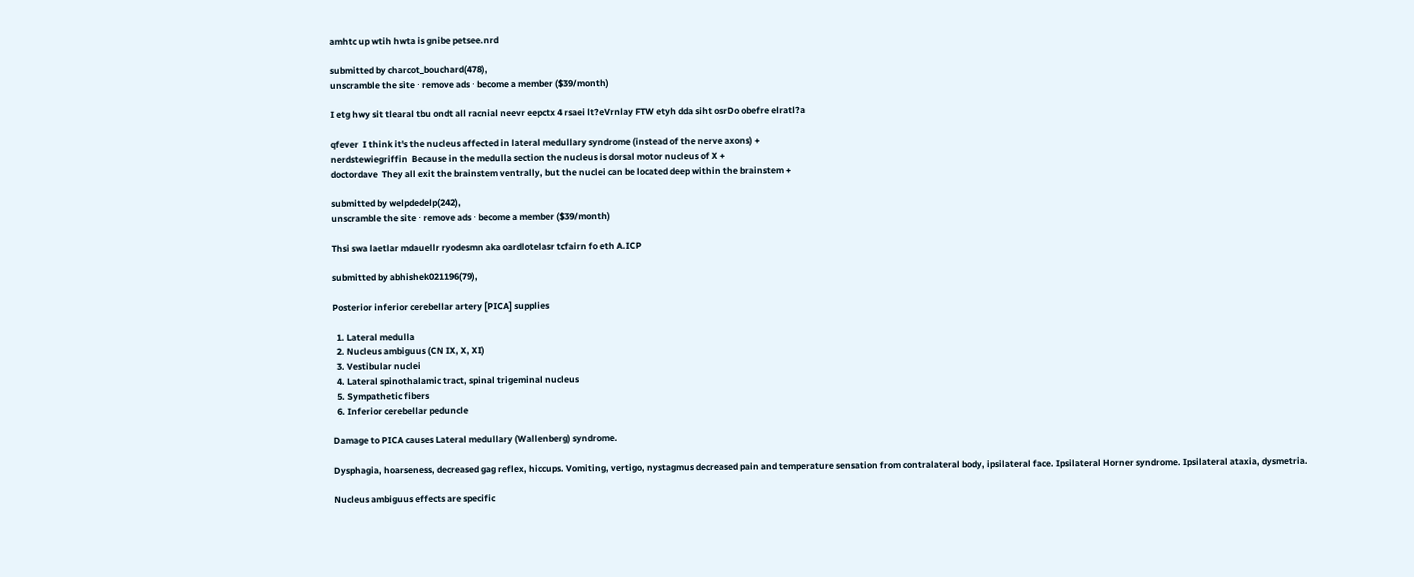amhtc up wtih hwta is gnibe petsee.nrd

submitted by charcot_bouchard(478),
unscramble the site ⋅ remove ads ⋅ become a member ($39/month)

I etg hwy sit tlearal tbu ondt all racnial neevr eepctx 4 rsaei lt?eVrnlay FTW etyh dda siht osrDo obefre elratl?a

qfever  I think it's the nucleus affected in lateral medullary syndrome (instead of the nerve axons) +
nerdstewiegriffin  Because in the medulla section the nucleus is dorsal motor nucleus of X +
doctordave  They all exit the brainstem ventrally, but the nuclei can be located deep within the brainstem +

submitted by welpdedelp(242),
unscramble the site ⋅ remove ads ⋅ become a member ($39/month)

Thsi swa laetlar mdauellr ryodesmn aka oardlotelasr tcfairn fo eth A.ICP

submitted by abhishek021196(79),

Posterior inferior cerebellar artery [PICA] supplies

  1. Lateral medulla
  2. Nucleus ambiguus (CN IX, X, XI)
  3. Vestibular nuclei
  4. Lateral spinothalamic tract, spinal trigeminal nucleus
  5. Sympathetic fibers
  6. Inferior cerebellar peduncle

Damage to PICA causes Lateral medullary (Wallenberg) syndrome.

Dysphagia, hoarseness, decreased gag reflex, hiccups. Vomiting, vertigo, nystagmus decreased pain and temperature sensation from contralateral body, ipsilateral face. Ipsilateral Horner syndrome. Ipsilateral ataxia, dysmetria.

Nucleus ambiguus effects are specific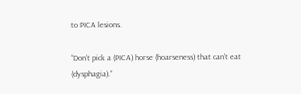to PICA lesions.

“Don’t pick a (PICA) horse (hoarseness) that can’t eat (dysphagia).”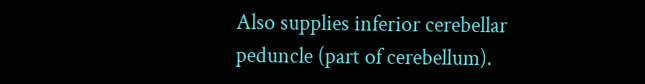Also supplies inferior cerebellar peduncle (part of cerebellum).